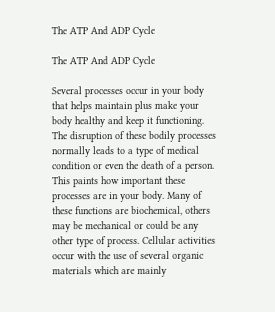The ATP And ADP Cycle

The ATP And ADP Cycle

Several processes occur in your body that helps maintain plus make your body healthy and keep it functioning. The disruption of these bodily processes normally leads to a type of medical condition or even the death of a person. This paints how important these processes are in your body. Many of these functions are biochemical, others may be mechanical or could be any other type of process. Cellular activities occur with the use of several organic materials which are mainly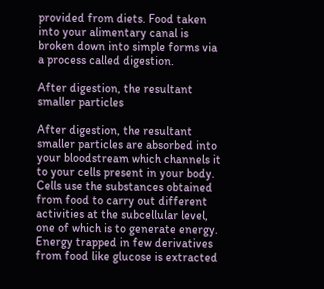provided from diets. Food taken into your alimentary canal is broken down into simple forms via a process called digestion.

After digestion, the resultant smaller particles

After digestion, the resultant smaller particles are absorbed into your bloodstream which channels it to your cells present in your body. Cells use the substances obtained from food to carry out different activities at the subcellular level, one of which is to generate energy. Energy trapped in few derivatives from food like glucose is extracted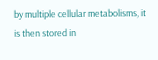by multiple cellular metabolisms, it is then stored in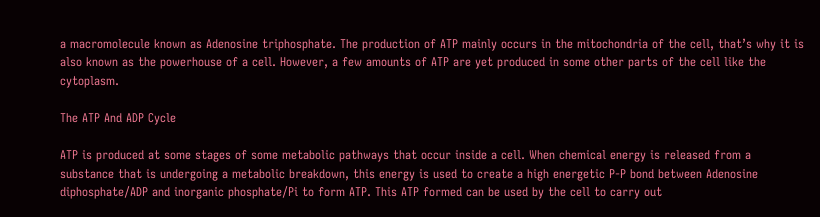a macromolecule known as Adenosine triphosphate. The production of ATP mainly occurs in the mitochondria of the cell, that’s why it is also known as the powerhouse of a cell. However, a few amounts of ATP are yet produced in some other parts of the cell like the cytoplasm.

The ATP And ADP Cycle

ATP is produced at some stages of some metabolic pathways that occur inside a cell. When chemical energy is released from a substance that is undergoing a metabolic breakdown, this energy is used to create a high energetic P-P bond between Adenosine diphosphate/ADP and inorganic phosphate/Pi to form ATP. This ATP formed can be used by the cell to carry out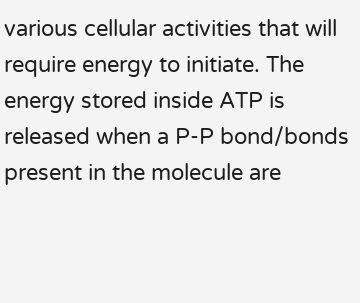various cellular activities that will require energy to initiate. The energy stored inside ATP is released when a P-P bond/bonds present in the molecule are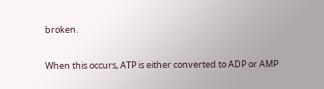broken.

When this occurs, ATP is either converted to ADP or AMP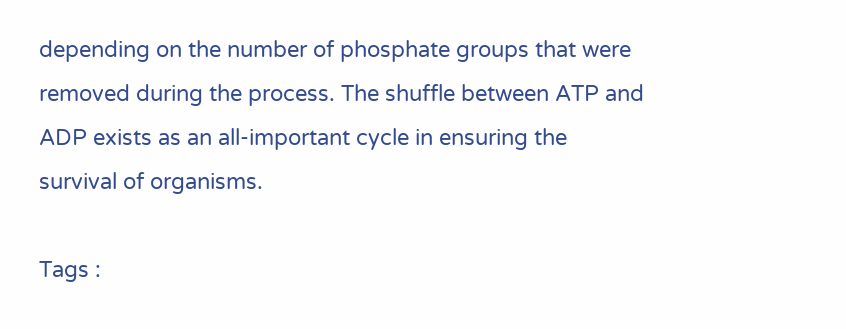depending on the number of phosphate groups that were removed during the process. The shuffle between ATP and ADP exists as an all-important cycle in ensuring the survival of organisms.

Tags :